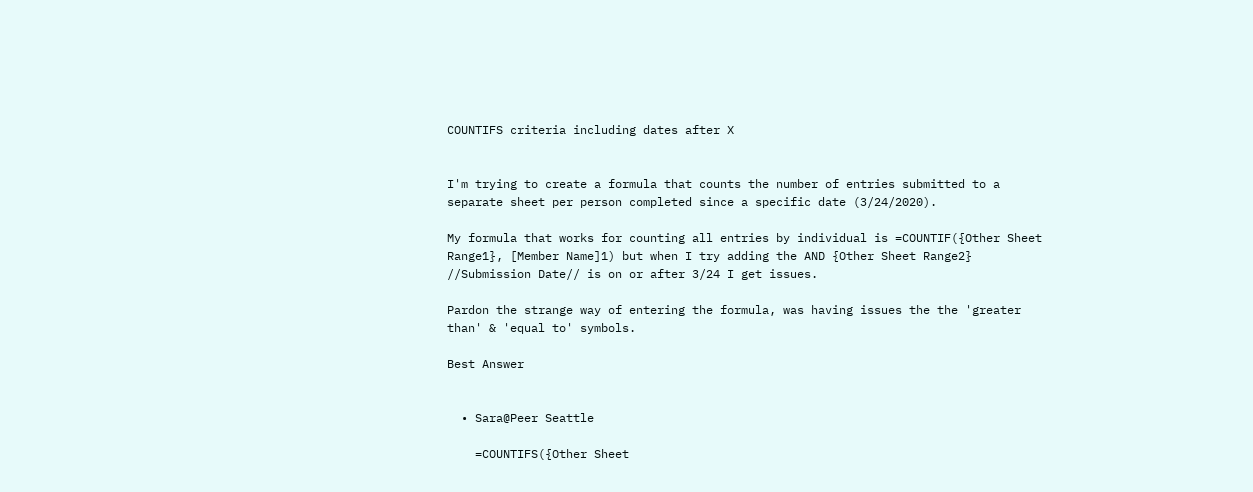COUNTIFS criteria including dates after X


I'm trying to create a formula that counts the number of entries submitted to a separate sheet per person completed since a specific date (3/24/2020).

My formula that works for counting all entries by individual is =COUNTIF({Other Sheet Range1}, [Member Name]1) but when I try adding the AND {Other Sheet Range2} //Submission Date// is on or after 3/24 I get issues.

Pardon the strange way of entering the formula, was having issues the the 'greater than' & 'equal to' symbols.

Best Answer


  • Sara@Peer Seattle

    =COUNTIFS({Other Sheet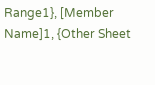Range1}, [Member Name]1, {Other Sheet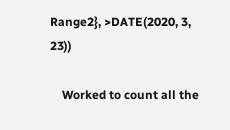Range2}, >DATE(2020, 3, 23))

    Worked to count all the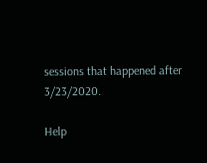sessions that happened after 3/23/2020.

Help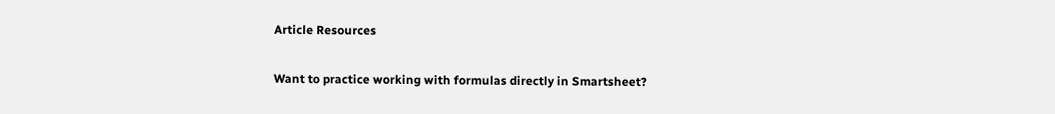Article Resources

Want to practice working with formulas directly in Smartsheet?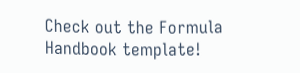Check out the Formula Handbook template!